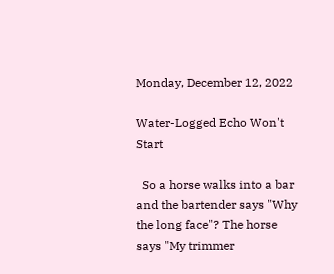Monday, December 12, 2022

Water-Logged Echo Won't Start

  So a horse walks into a bar and the bartender says "Why the long face"? The horse says "My trimmer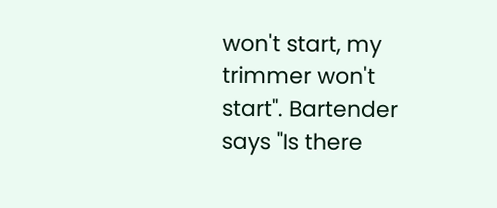won't start, my trimmer won't start". Bartender says "Is there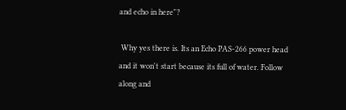and echo in here"?

 Why yes there is. Its an Echo PAS-266 power head and it won't start because its full of water. Follow along and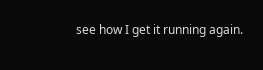see how I get it running again.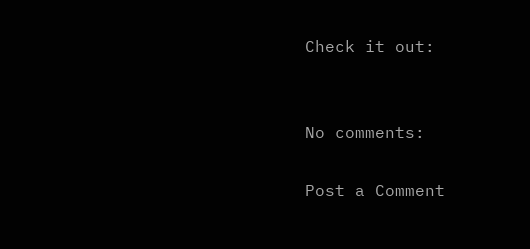Check it out:


No comments:

Post a Comment